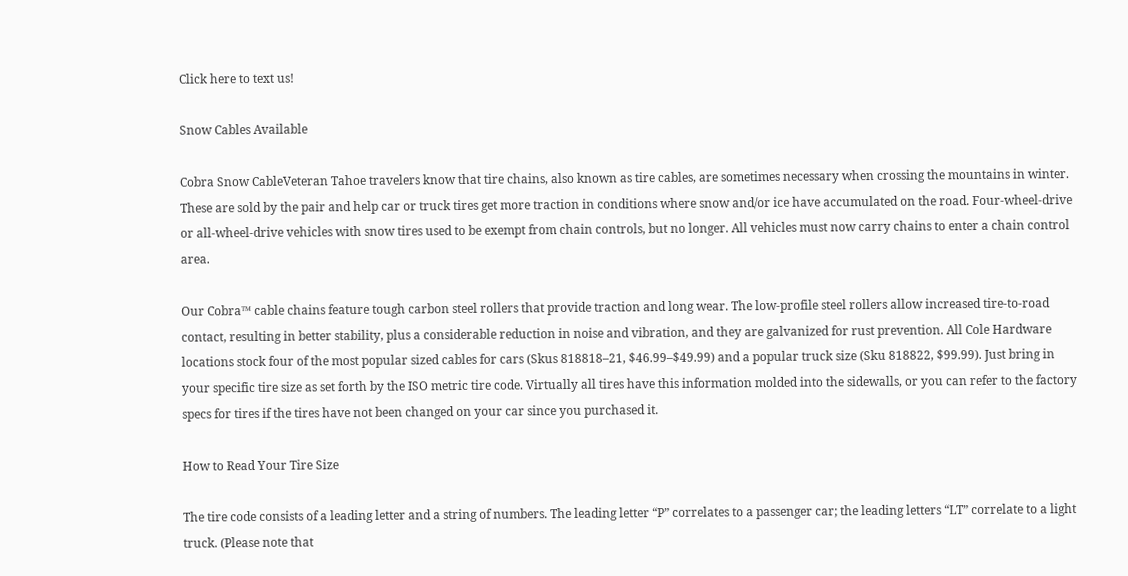Click here to text us!

Snow Cables Available

Cobra Snow CableVeteran Tahoe travelers know that tire chains, also known as tire cables, are sometimes necessary when crossing the mountains in winter. These are sold by the pair and help car or truck tires get more traction in conditions where snow and/or ice have accumulated on the road. Four-wheel-drive or all-wheel-drive vehicles with snow tires used to be exempt from chain controls, but no longer. All vehicles must now carry chains to enter a chain control area.

Our Cobra™ cable chains feature tough carbon steel rollers that provide traction and long wear. The low-profile steel rollers allow increased tire-to-road contact, resulting in better stability, plus a considerable reduction in noise and vibration, and they are galvanized for rust prevention. All Cole Hardware locations stock four of the most popular sized cables for cars (Skus 818818–21, $46.99–$49.99) and a popular truck size (Sku 818822, $99.99). Just bring in your specific tire size as set forth by the ISO metric tire code. Virtually all tires have this information molded into the sidewalls, or you can refer to the factory specs for tires if the tires have not been changed on your car since you purchased it.

How to Read Your Tire Size

The tire code consists of a leading letter and a string of numbers. The leading letter “P” correlates to a passenger car; the leading letters “LT” correlate to a light truck. (Please note that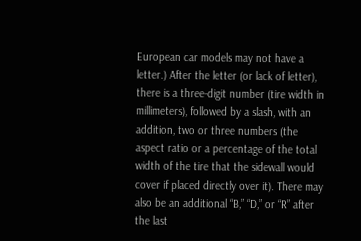European car models may not have a letter.) After the letter (or lack of letter), there is a three-digit number (tire width in millimeters), followed by a slash, with an addition, two or three numbers (the aspect ratio or a percentage of the total width of the tire that the sidewall would cover if placed directly over it). There may also be an additional “B,” “D,” or “R” after the last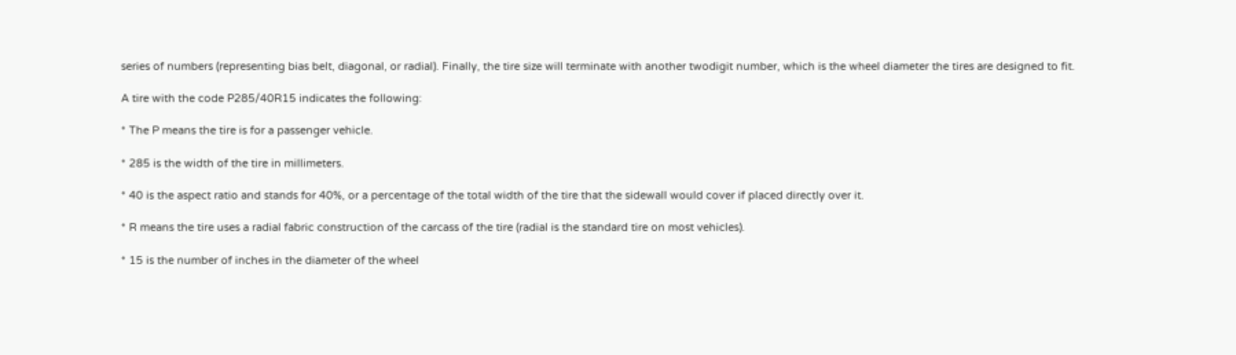series of numbers (representing bias belt, diagonal, or radial). Finally, the tire size will terminate with another twodigit number, which is the wheel diameter the tires are designed to fit.

A tire with the code P285/40R15 indicates the following:

* The P means the tire is for a passenger vehicle.

* 285 is the width of the tire in millimeters.

* 40 is the aspect ratio and stands for 40%, or a percentage of the total width of the tire that the sidewall would cover if placed directly over it.

* R means the tire uses a radial fabric construction of the carcass of the tire (radial is the standard tire on most vehicles).

* 15 is the number of inches in the diameter of the wheel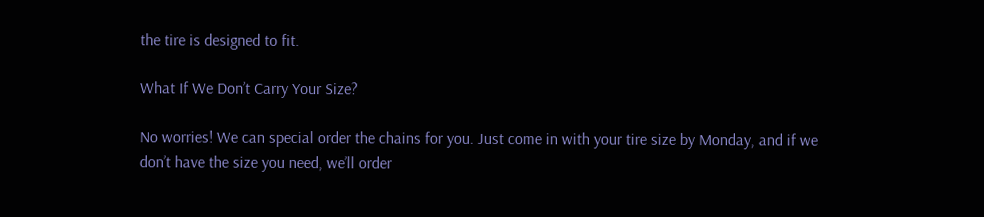the tire is designed to fit.

What If We Don’t Carry Your Size?

No worries! We can special order the chains for you. Just come in with your tire size by Monday, and if we don’t have the size you need, we’ll order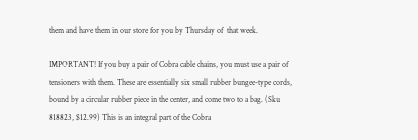them and have them in our store for you by Thursday of  that week.

IMPORTANT! If you buy a pair of Cobra cable chains, you must use a pair of tensioners with them. These are essentially six small rubber bungee-type cords, bound by a circular rubber piece in the center, and come two to a bag. (Sku 818823, $12.99) This is an integral part of the Cobra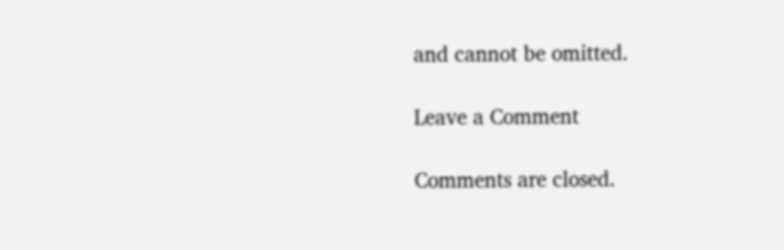and cannot be omitted.

Leave a Comment

Comments are closed.